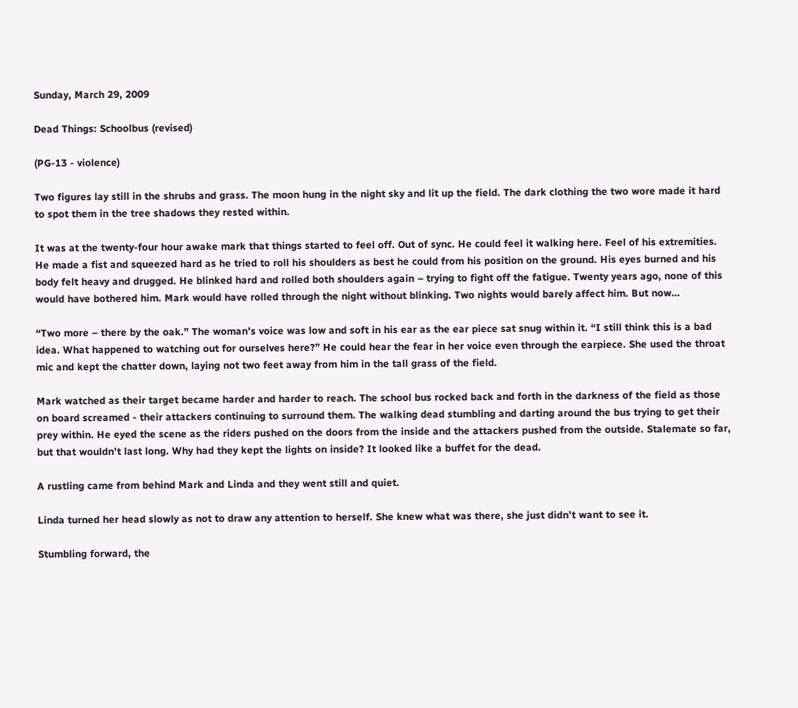Sunday, March 29, 2009

Dead Things: Schoolbus (revised)

(PG-13 - violence)

Two figures lay still in the shrubs and grass. The moon hung in the night sky and lit up the field. The dark clothing the two wore made it hard to spot them in the tree shadows they rested within.

It was at the twenty-four hour awake mark that things started to feel off. Out of sync. He could feel it walking here. Feel of his extremities. He made a fist and squeezed hard as he tried to roll his shoulders as best he could from his position on the ground. His eyes burned and his body felt heavy and drugged. He blinked hard and rolled both shoulders again – trying to fight off the fatigue. Twenty years ago, none of this would have bothered him. Mark would have rolled through the night without blinking. Two nights would barely affect him. But now…

“Two more – there by the oak.” The woman’s voice was low and soft in his ear as the ear piece sat snug within it. “I still think this is a bad idea. What happened to watching out for ourselves here?” He could hear the fear in her voice even through the earpiece. She used the throat mic and kept the chatter down, laying not two feet away from him in the tall grass of the field.

Mark watched as their target became harder and harder to reach. The school bus rocked back and forth in the darkness of the field as those on board screamed - their attackers continuing to surround them. The walking dead stumbling and darting around the bus trying to get their prey within. He eyed the scene as the riders pushed on the doors from the inside and the attackers pushed from the outside. Stalemate so far, but that wouldn’t last long. Why had they kept the lights on inside? It looked like a buffet for the dead.

A rustling came from behind Mark and Linda and they went still and quiet.

Linda turned her head slowly as not to draw any attention to herself. She knew what was there, she just didn’t want to see it.

Stumbling forward, the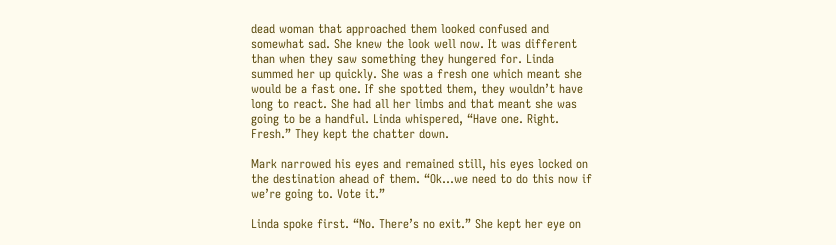dead woman that approached them looked confused and somewhat sad. She knew the look well now. It was different than when they saw something they hungered for. Linda summed her up quickly. She was a fresh one which meant she would be a fast one. If she spotted them, they wouldn’t have long to react. She had all her limbs and that meant she was going to be a handful. Linda whispered, “Have one. Right. Fresh.” They kept the chatter down.

Mark narrowed his eyes and remained still, his eyes locked on the destination ahead of them. “Ok...we need to do this now if we’re going to. Vote it.”

Linda spoke first. “No. There’s no exit.” She kept her eye on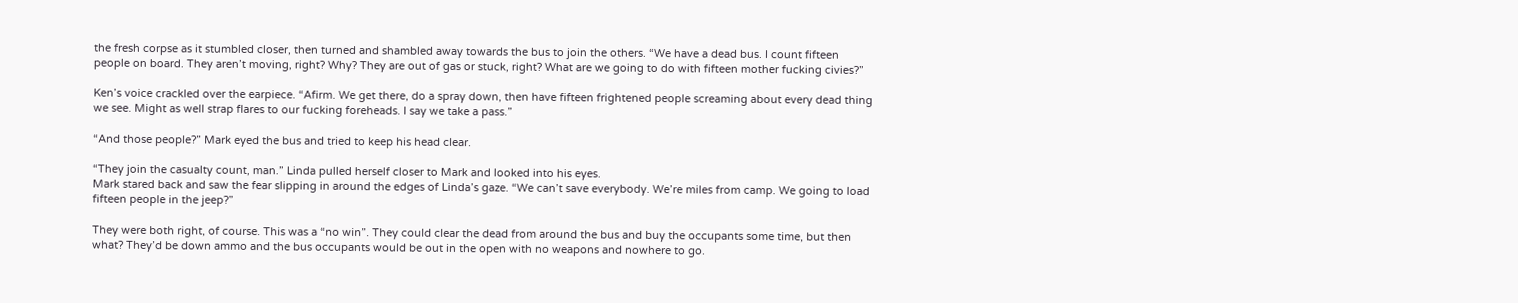the fresh corpse as it stumbled closer, then turned and shambled away towards the bus to join the others. “We have a dead bus. I count fifteen people on board. They aren’t moving, right? Why? They are out of gas or stuck, right? What are we going to do with fifteen mother fucking civies?”

Ken’s voice crackled over the earpiece. “Afirm. We get there, do a spray down, then have fifteen frightened people screaming about every dead thing we see. Might as well strap flares to our fucking foreheads. I say we take a pass.”

“And those people?” Mark eyed the bus and tried to keep his head clear.

“They join the casualty count, man.” Linda pulled herself closer to Mark and looked into his eyes.
Mark stared back and saw the fear slipping in around the edges of Linda’s gaze. “We can’t save everybody. We’re miles from camp. We going to load fifteen people in the jeep?”

They were both right, of course. This was a “no win”. They could clear the dead from around the bus and buy the occupants some time, but then what? They’d be down ammo and the bus occupants would be out in the open with no weapons and nowhere to go.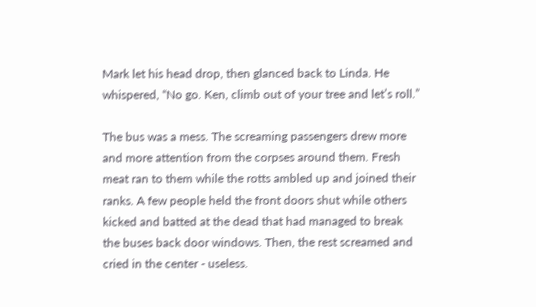Mark let his head drop, then glanced back to Linda. He whispered, “No go. Ken, climb out of your tree and let’s roll.”

The bus was a mess. The screaming passengers drew more and more attention from the corpses around them. Fresh meat ran to them while the rotts ambled up and joined their ranks. A few people held the front doors shut while others kicked and batted at the dead that had managed to break the buses back door windows. Then, the rest screamed and cried in the center - useless.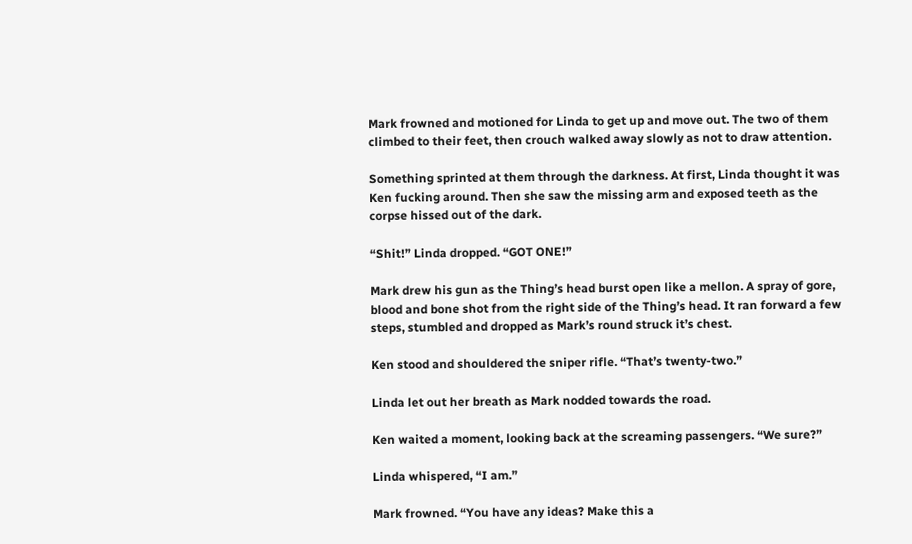Mark frowned and motioned for Linda to get up and move out. The two of them climbed to their feet, then crouch walked away slowly as not to draw attention.

Something sprinted at them through the darkness. At first, Linda thought it was Ken fucking around. Then she saw the missing arm and exposed teeth as the corpse hissed out of the dark.

“Shit!” Linda dropped. “GOT ONE!”

Mark drew his gun as the Thing’s head burst open like a mellon. A spray of gore, blood and bone shot from the right side of the Thing’s head. It ran forward a few steps, stumbled and dropped as Mark’s round struck it’s chest.

Ken stood and shouldered the sniper rifle. “That’s twenty-two.”

Linda let out her breath as Mark nodded towards the road.

Ken waited a moment, looking back at the screaming passengers. “We sure?”

Linda whispered, “I am.”

Mark frowned. “You have any ideas? Make this a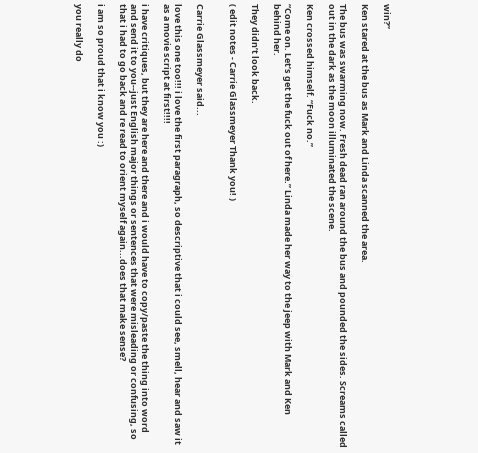win?”

Ken stared at the bus as Mark and Linda scanned the area.

The bus was swarming now. Fresh dead ran around the bus and pounded the sides. Screams called out in the dark as the moon illuminated the scene.

Ken crossed himself. “Fuck no.”

“Come on. Let’s get the fuck out of here.” Linda made her way to the jeep with Mark and Ken behind her.

They didn’t look back.

( edit notes - Carrie Glassmeyer Thank you! )


Carrie Glassmeyer said...

love this one too!!! i love the first paragraph, so descriptive that i could see, smell, hear and saw it as a movie script at first!!!!

i have critiques, but they are here and there and i would have to copy/paste the thing into word and send it to you--just English major things or sentences that were misleading or confusing, so that i had to go back and re read to orient myself again...does that make sense?

i am so proud that i know you :)

you really do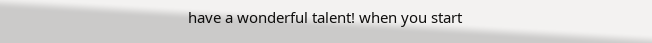have a wonderful talent! when you start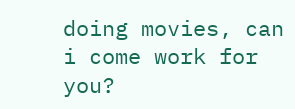doing movies, can i come work for you?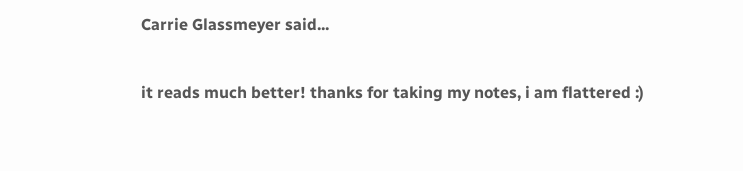Carrie Glassmeyer said...

it reads much better! thanks for taking my notes, i am flattered :)